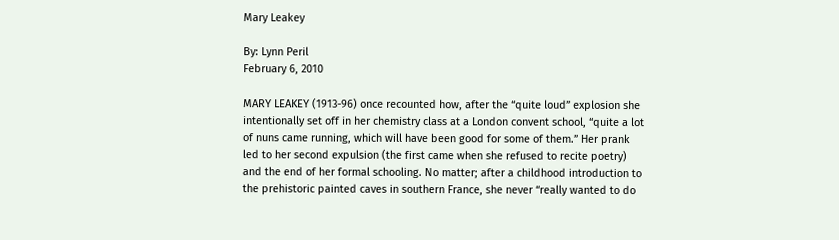Mary Leakey

By: Lynn Peril
February 6, 2010

MARY LEAKEY (1913-96) once recounted how, after the “quite loud” explosion she intentionally set off in her chemistry class at a London convent school, “quite a lot of nuns came running, which will have been good for some of them.” Her prank led to her second expulsion (the first came when she refused to recite poetry) and the end of her formal schooling. No matter; after a childhood introduction to the prehistoric painted caves in southern France, she never “really wanted to do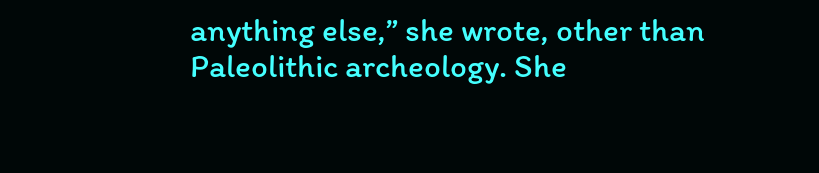anything else,” she wrote, other than Paleolithic archeology. She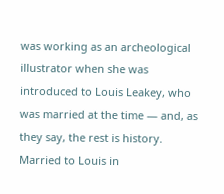was working as an archeological illustrator when she was introduced to Louis Leakey, who was married at the time — and, as they say, the rest is history. Married to Louis in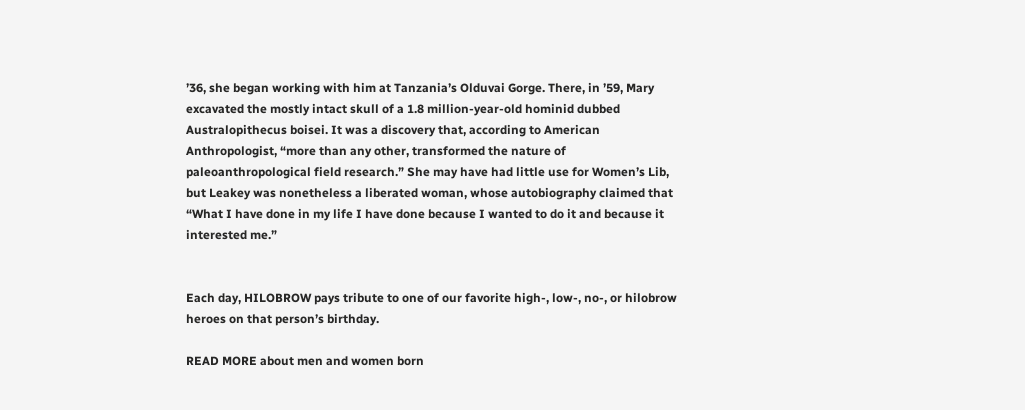’36, she began working with him at Tanzania’s Olduvai Gorge. There, in ’59, Mary excavated the mostly intact skull of a 1.8 million-year-old hominid dubbed Australopithecus boisei. It was a discovery that, according to American Anthropologist, “more than any other, transformed the nature of paleoanthropological field research.” She may have had little use for Women’s Lib, but Leakey was nonetheless a liberated woman, whose autobiography claimed that “What I have done in my life I have done because I wanted to do it and because it interested me.”


Each day, HILOBROW pays tribute to one of our favorite high-, low-, no-, or hilobrow heroes on that person’s birthday.

READ MORE about men and women born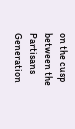on the cusp between the Partisans Generation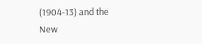(1904-13) and the New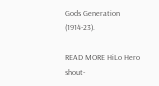Gods Generation (1914-23).

READ MORE HiLo Hero shout-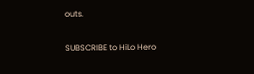outs.

SUBSCRIBE to HiLo Hero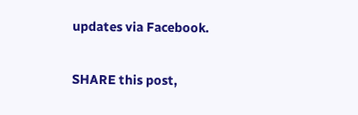updates via Facebook.

SHARE this post,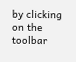by clicking on the toolbar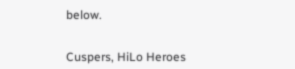below.


Cuspers, HiLo Heroes